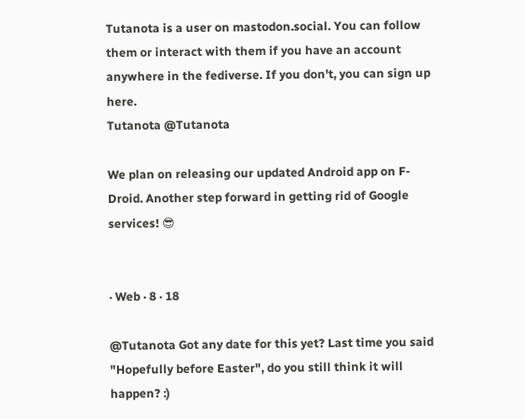Tutanota is a user on mastodon.social. You can follow them or interact with them if you have an account anywhere in the fediverse. If you don't, you can sign up here.
Tutanota @Tutanota

We plan on releasing our updated Android app on F-Droid. Another step forward in getting rid of Google services! 😎


· Web · 8 · 18

@Tutanota Got any date for this yet? Last time you said "Hopefully before Easter", do you still think it will happen? :)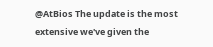@AtBios The update is the most extensive we've given the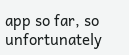app so far, so unfortunately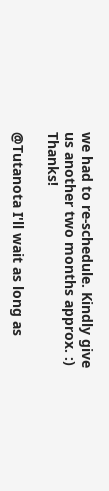we had to re-schedule. Kindly give us another two months approx. :) Thanks!

@Tutanota I'll wait as long as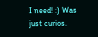I need! :) Was just curios.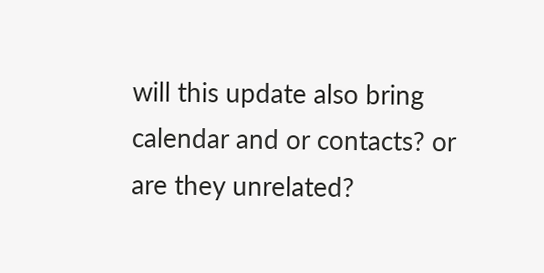will this update also bring calendar and or contacts? or are they unrelated?